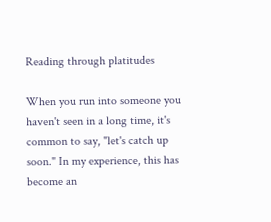Reading through platitudes

When you run into someone you haven't seen in a long time, it's common to say, "let's catch up soon." In my experience, this has become an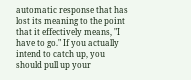automatic response that has lost its meaning to the point that it effectively means, "I have to go." If you actually intend to catch up, you should pull up your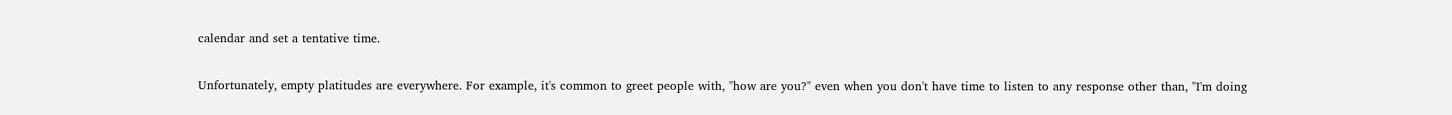calendar and set a tentative time.

Unfortunately, empty platitudes are everywhere. For example, it's common to greet people with, "how are you?" even when you don't have time to listen to any response other than, "I'm doing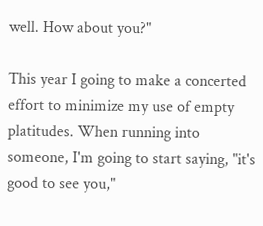well. How about you?"

This year I going to make a concerted effort to minimize my use of empty platitudes. When running into someone, I'm going to start saying, "it's good to see you,"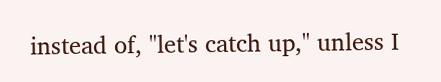instead of, "let's catch up," unless I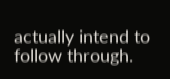actually intend to follow through.